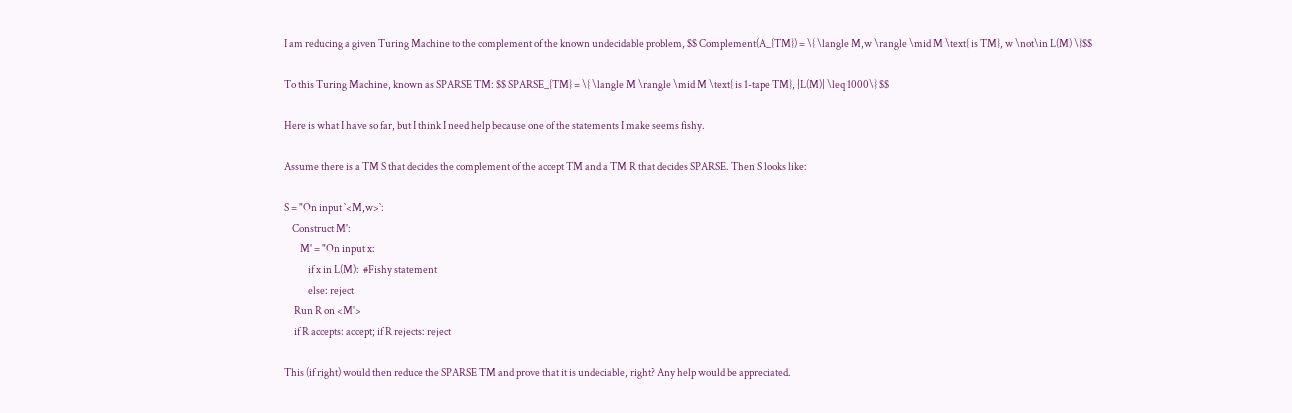I am reducing a given Turing Machine to the complement of the known undecidable problem, $$ Complement(A_{TM}) = \{ \langle M,w \rangle \mid M \text{ is TM}, w \not\in L(M) \}$$

To this Turing Machine, known as SPARSE TM: $$ SPARSE_{TM} = \{ \langle M \rangle \mid M \text{ is 1-tape TM}, |L(M)| \leq 1000\} $$

Here is what I have so far, but I think I need help because one of the statements I make seems fishy.

Assume there is a TM S that decides the complement of the accept TM and a TM R that decides SPARSE. Then S looks like:

S = "On input `<M,w>`:
    Construct M':
        M' = "On input x:
            if x in L(M):  #Fishy statement
            else: reject
     Run R on <M'>
     if R accepts: accept; if R rejects: reject

This (if right) would then reduce the SPARSE TM and prove that it is undeciable, right? Any help would be appreciated.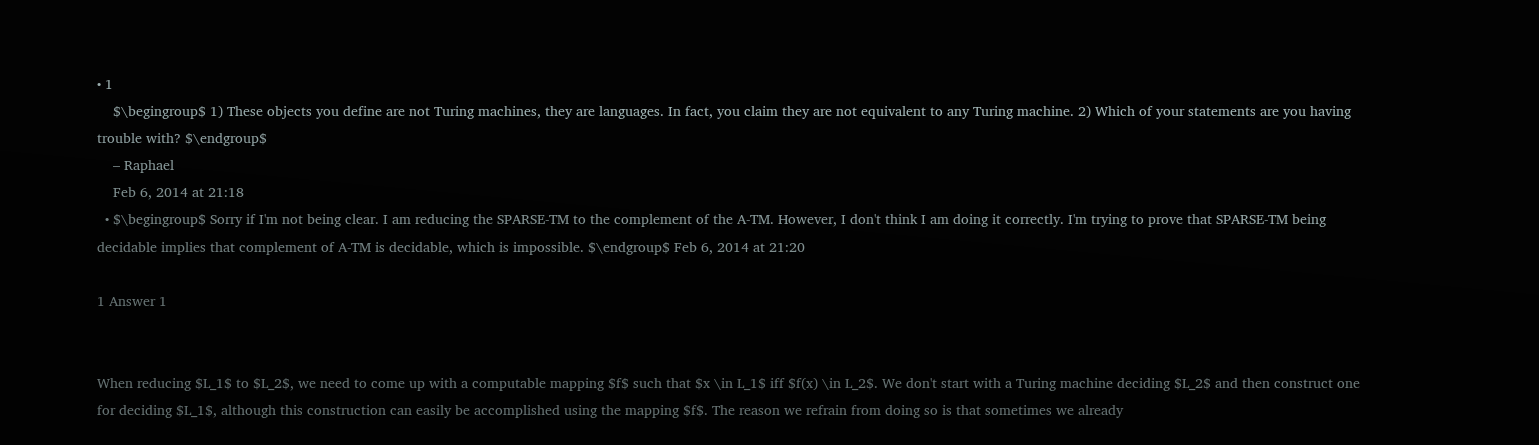• 1
    $\begingroup$ 1) These objects you define are not Turing machines, they are languages. In fact, you claim they are not equivalent to any Turing machine. 2) Which of your statements are you having trouble with? $\endgroup$
    – Raphael
    Feb 6, 2014 at 21:18
  • $\begingroup$ Sorry if I'm not being clear. I am reducing the SPARSE-TM to the complement of the A-TM. However, I don't think I am doing it correctly. I'm trying to prove that SPARSE-TM being decidable implies that complement of A-TM is decidable, which is impossible. $\endgroup$ Feb 6, 2014 at 21:20

1 Answer 1


When reducing $L_1$ to $L_2$, we need to come up with a computable mapping $f$ such that $x \in L_1$ iff $f(x) \in L_2$. We don't start with a Turing machine deciding $L_2$ and then construct one for deciding $L_1$, although this construction can easily be accomplished using the mapping $f$. The reason we refrain from doing so is that sometimes we already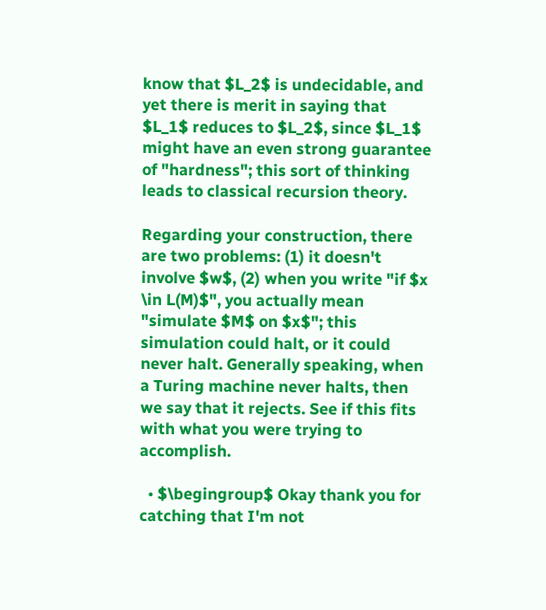know that $L_2$ is undecidable, and yet there is merit in saying that $L_1$ reduces to $L_2$, since $L_1$ might have an even strong guarantee of "hardness"; this sort of thinking leads to classical recursion theory.

Regarding your construction, there are two problems: (1) it doesn't involve $w$, (2) when you write "if $x \in L(M)$", you actually mean "simulate $M$ on $x$"; this simulation could halt, or it could never halt. Generally speaking, when a Turing machine never halts, then we say that it rejects. See if this fits with what you were trying to accomplish.

  • $\begingroup$ Okay thank you for catching that I'm not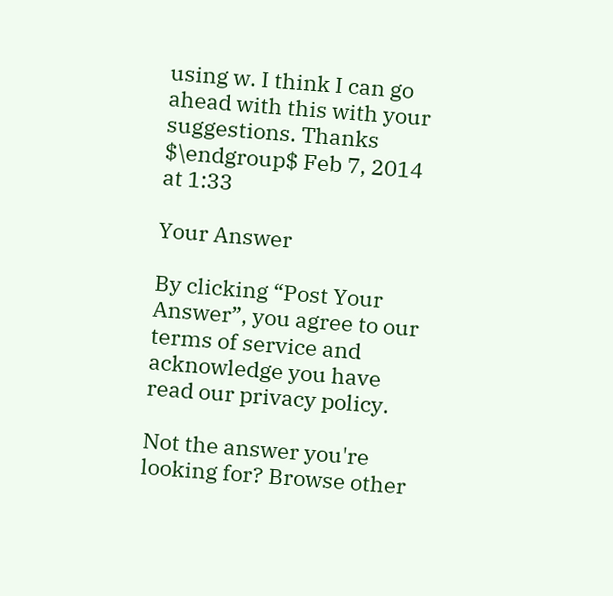using w. I think I can go ahead with this with your suggestions. Thanks $\endgroup$ Feb 7, 2014 at 1:33

Your Answer

By clicking “Post Your Answer”, you agree to our terms of service and acknowledge you have read our privacy policy.

Not the answer you're looking for? Browse other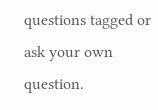questions tagged or ask your own question.